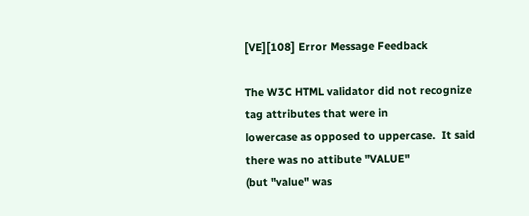[VE][108] Error Message Feedback

The W3C HTML validator did not recognize tag attributes that were in
lowercase as opposed to uppercase.  It said there was no attibute "VALUE"
(but "value" was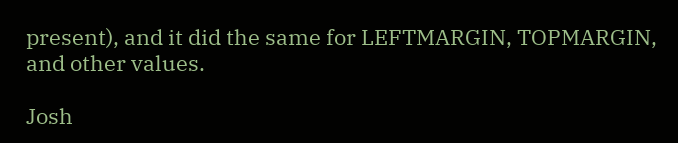present), and it did the same for LEFTMARGIN, TOPMARGIN,
and other values.

Josh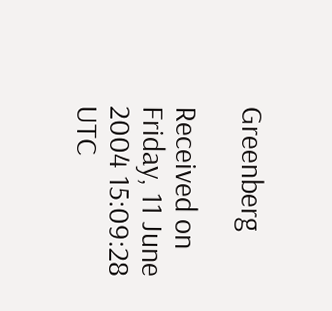Greenberg

Received on Friday, 11 June 2004 15:09:28 UTC